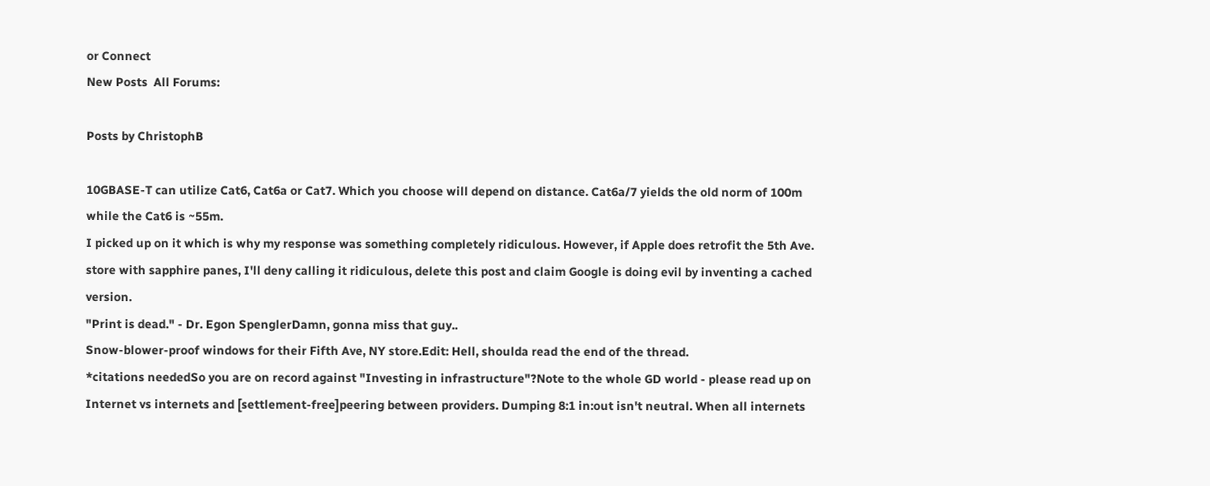or Connect
New Posts  All Forums:

Posts by ChristophB

10GBASE-T can utilize Cat6, Cat6a or Cat7. Which you choose will depend on distance. Cat6a/7 yields the old norm of 100m while the Cat6 is ~55m.
I picked up on it which is why my response was something completely ridiculous. However, if Apple does retrofit the 5th Ave. store with sapphire panes, I'll deny calling it ridiculous, delete this post and claim Google is doing evil by inventing a cached version.
"Print is dead." - Dr. Egon SpenglerDamn, gonna miss that guy..
Snow-blower-proof windows for their Fifth Ave, NY store.Edit: Hell, shoulda read the end of the thread.
*citations neededSo you are on record against "Investing in infrastructure"?Note to the whole GD world - please read up on Internet vs internets and [settlement-free]peering between providers. Dumping 8:1 in:out isn't neutral. When all internets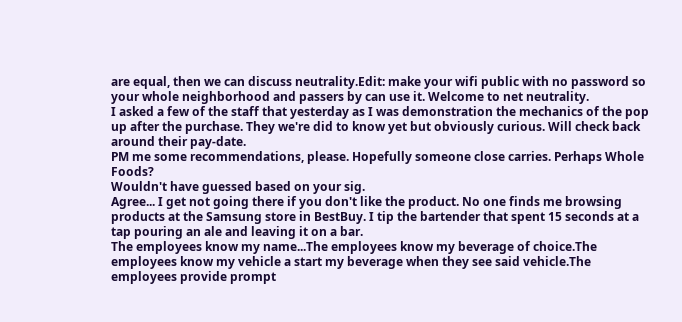are equal, then we can discuss neutrality.Edit: make your wifi public with no password so your whole neighborhood and passers by can use it. Welcome to net neutrality.
I asked a few of the staff that yesterday as I was demonstration the mechanics of the pop up after the purchase. They we're did to know yet but obviously curious. Will check back around their pay-date.
PM me some recommendations, please. Hopefully someone close carries. Perhaps Whole Foods?
Wouldn't have guessed based on your sig.
Agree... I get not going there if you don't like the product. No one finds me browsing products at the Samsung store in BestBuy. I tip the bartender that spent 15 seconds at a tap pouring an ale and leaving it on a bar.
The employees know my name...The employees know my beverage of choice.The employees know my vehicle a start my beverage when they see said vehicle.The employees provide prompt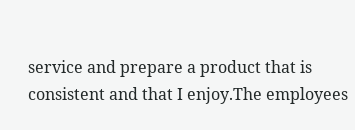service and prepare a product that is consistent and that I enjoy.The employees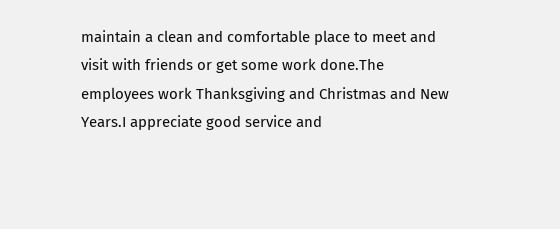maintain a clean and comfortable place to meet and visit with friends or get some work done.The employees work Thanksgiving and Christmas and New Years.I appreciate good service and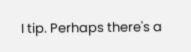I tip. Perhaps there's a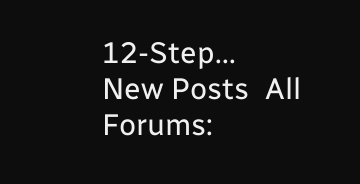12-Step...
New Posts  All Forums: